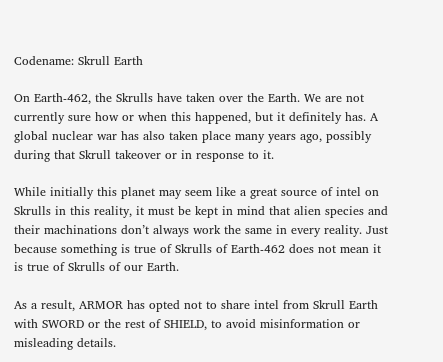Codename: Skrull Earth

On Earth-462, the Skrulls have taken over the Earth. We are not currently sure how or when this happened, but it definitely has. A global nuclear war has also taken place many years ago, possibly during that Skrull takeover or in response to it.

While initially this planet may seem like a great source of intel on Skrulls in this reality, it must be kept in mind that alien species and their machinations don’t always work the same in every reality. Just because something is true of Skrulls of Earth-462 does not mean it is true of Skrulls of our Earth.

As a result, ARMOR has opted not to share intel from Skrull Earth with SWORD or the rest of SHIELD, to avoid misinformation or misleading details.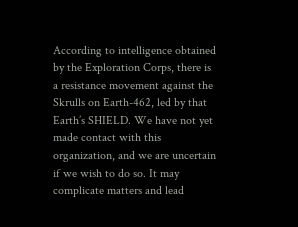According to intelligence obtained by the Exploration Corps, there is a resistance movement against the Skrulls on Earth-462, led by that Earth’s SHIELD. We have not yet made contact with this organization, and we are uncertain if we wish to do so. It may complicate matters and lead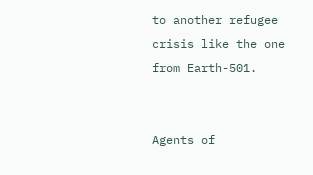to another refugee crisis like the one from Earth-501.


Agents of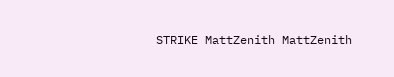STRIKE MattZenith MattZenith